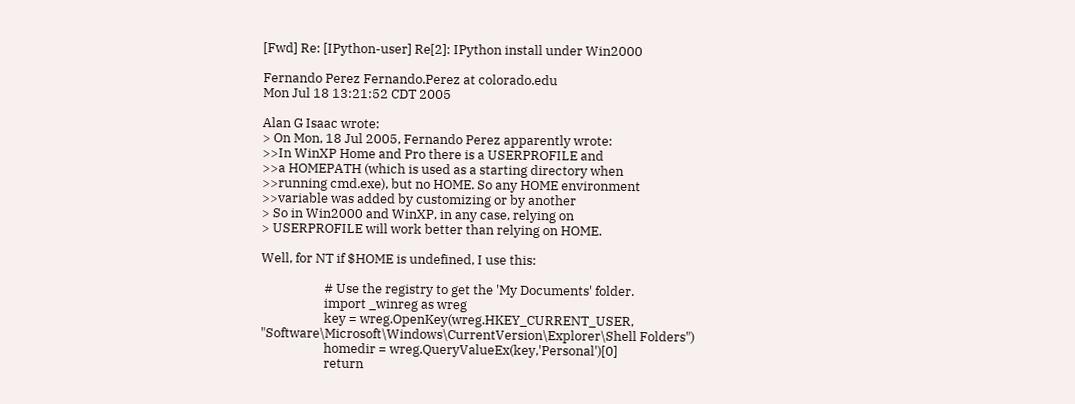[Fwd] Re: [IPython-user] Re[2]: IPython install under Win2000

Fernando Perez Fernando.Perez at colorado.edu
Mon Jul 18 13:21:52 CDT 2005

Alan G Isaac wrote:
> On Mon, 18 Jul 2005, Fernando Perez apparently wrote:
>>In WinXP Home and Pro there is a USERPROFILE and
>>a HOMEPATH (which is used as a starting directory when
>>running cmd.exe), but no HOME. So any HOME environment
>>variable was added by customizing or by another
> So in Win2000 and WinXP, in any case, relying on
> USERPROFILE will work better than relying on HOME.

Well, for NT if $HOME is undefined, I use this:

                     # Use the registry to get the 'My Documents' folder.
                     import _winreg as wreg
                     key = wreg.OpenKey(wreg.HKEY_CURRENT_USER,
"Software\Microsoft\Windows\CurrentVersion\Explorer\Shell Folders")
                     homedir = wreg.QueryValueEx(key,'Personal')[0]
                     return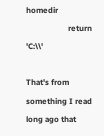homedir
                     return 'C:\\'

That's from something I read long ago that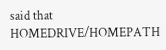said that HOMEDRIVE/HOMEPATH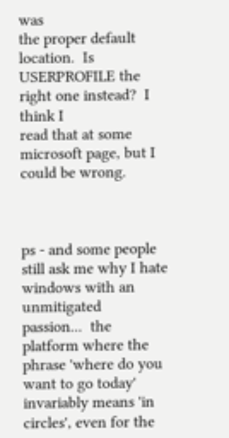was
the proper default location.  Is USERPROFILE the right one instead?  I think I
read that at some microsoft page, but I could be wrong.



ps - and some people still ask me why I hate windows with an unmitigated
passion...  the platform where the phrase 'where do you want to go today'
invariably means 'in circles', even for the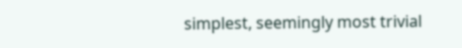simplest, seemingly most trivial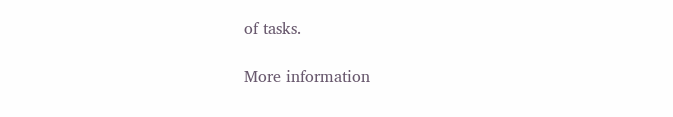of tasks.

More information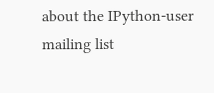about the IPython-user mailing list